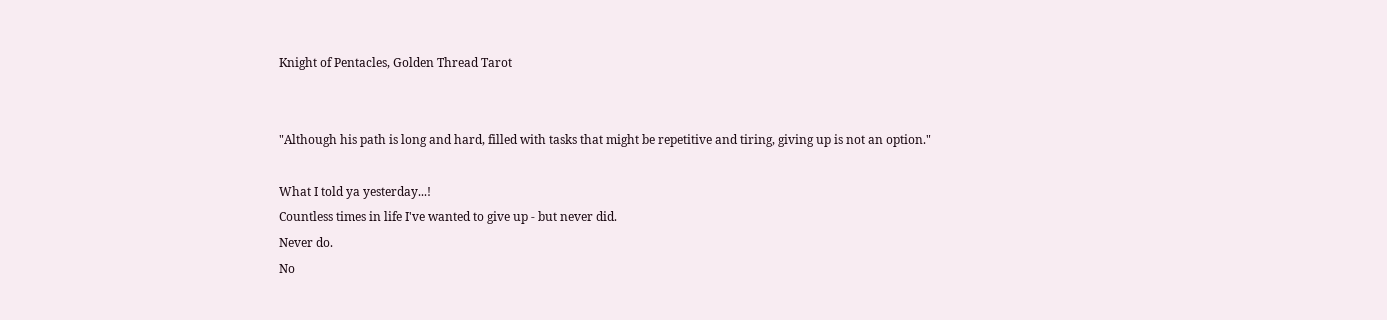Knight of Pentacles, Golden Thread Tarot


"Although his path is long and hard, filled with tasks that might be repetitive and tiring, giving up is not an option."

What I told ya yesterday...!
Countless times in life I've wanted to give up - but never did.
Never do.
No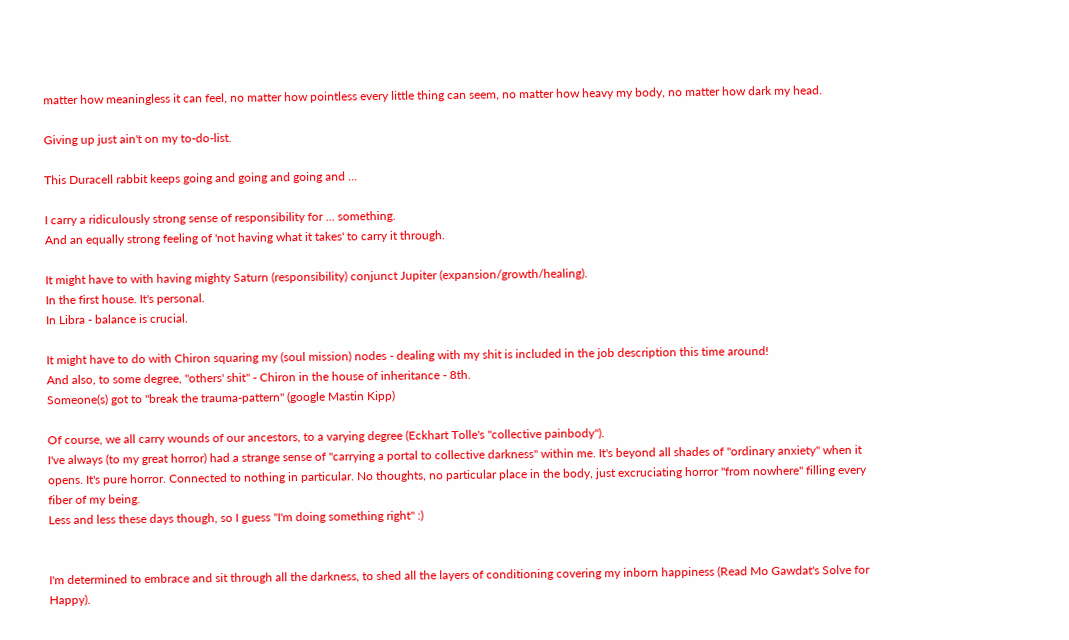matter how meaningless it can feel, no matter how pointless every little thing can seem, no matter how heavy my body, no matter how dark my head.

Giving up just ain't on my to-do-list.

This Duracell rabbit keeps going and going and going and ...

I carry a ridiculously strong sense of responsibility for ... something.
And an equally strong feeling of 'not having what it takes' to carry it through.

It might have to with having mighty Saturn (responsibility) conjunct Jupiter (expansion/growth/healing).
In the first house. It's personal.
In Libra - balance is crucial.

It might have to do with Chiron squaring my (soul mission) nodes - dealing with my shit is included in the job description this time around!
And also, to some degree, "others' shit" - Chiron in the house of inheritance - 8th.
Someone(s) got to "break the trauma-pattern" (google Mastin Kipp)

Of course, we all carry wounds of our ancestors, to a varying degree (Eckhart Tolle's "collective painbody").
I've always (to my great horror) had a strange sense of "carrying a portal to collective darkness" within me. It's beyond all shades of "ordinary anxiety" when it opens. It's pure horror. Connected to nothing in particular. No thoughts, no particular place in the body, just excruciating horror "from nowhere" filling every fiber of my being.
Less and less these days though, so I guess "I'm doing something right" :)


I'm determined to embrace and sit through all the darkness, to shed all the layers of conditioning covering my inborn happiness (Read Mo Gawdat's Solve for Happy).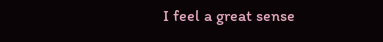I feel a great sense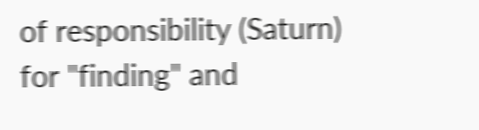of responsibility (Saturn) for "finding" and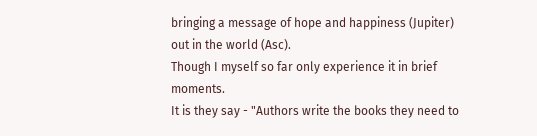bringing a message of hope and happiness (Jupiter) out in the world (Asc).
Though I myself so far only experience it in brief moments.
It is they say - "Authors write the books they need to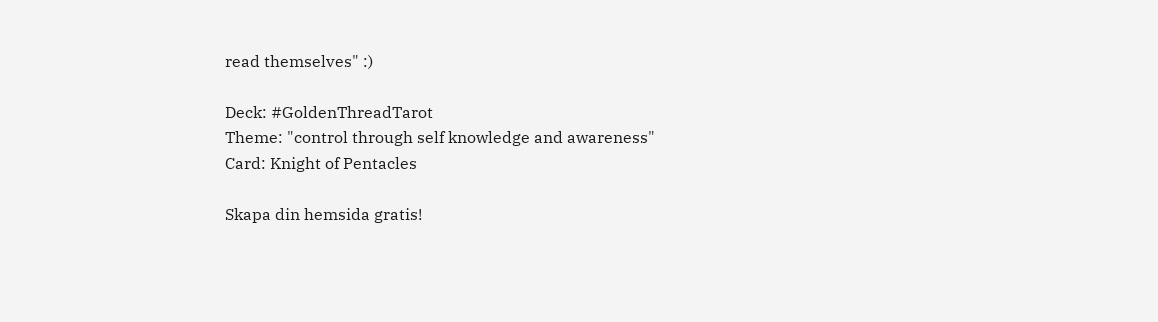read themselves" :)

Deck: #GoldenThreadTarot
Theme: "control through self knowledge and awareness"
Card: Knight of Pentacles

Skapa din hemsida gratis!